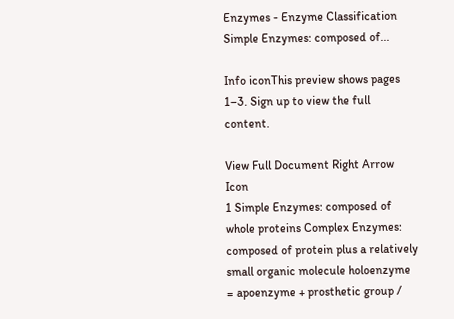Enzymes - Enzyme Classification Simple Enzymes: composed of...

Info iconThis preview shows pages 1–3. Sign up to view the full content.

View Full Document Right Arrow Icon
1 Simple Enzymes: composed of whole proteins Complex Enzymes: composed of protein plus a relatively small organic molecule holoenzyme = apoenzyme + prosthetic group /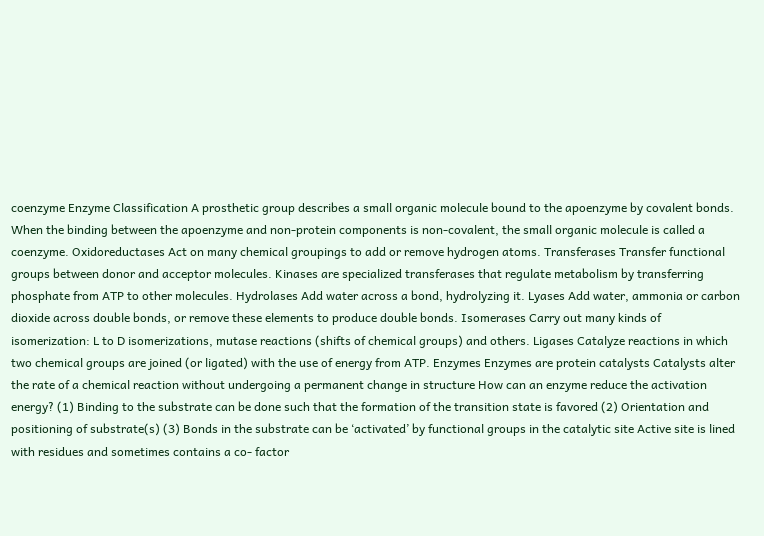coenzyme Enzyme Classification A prosthetic group describes a small organic molecule bound to the apoenzyme by covalent bonds. When the binding between the apoenzyme and non-protein components is non-covalent, the small organic molecule is called a coenzyme. Oxidoreductases Act on many chemical groupings to add or remove hydrogen atoms. Transferases Transfer functional groups between donor and acceptor molecules. Kinases are specialized transferases that regulate metabolism by transferring phosphate from ATP to other molecules. Hydrolases Add water across a bond, hydrolyzing it. Lyases Add water, ammonia or carbon dioxide across double bonds, or remove these elements to produce double bonds. Isomerases Carry out many kinds of isomerization: L to D isomerizations, mutase reactions (shifts of chemical groups) and others. Ligases Catalyze reactions in which two chemical groups are joined (or ligated) with the use of energy from ATP. Enzymes Enzymes are protein catalysts Catalysts alter the rate of a chemical reaction without undergoing a permanent change in structure How can an enzyme reduce the activation energy? (1) Binding to the substrate can be done such that the formation of the transition state is favored (2) Orientation and positioning of substrate(s) (3) Bonds in the substrate can be ‘activated’ by functional groups in the catalytic site Active site is lined with residues and sometimes contains a co- factor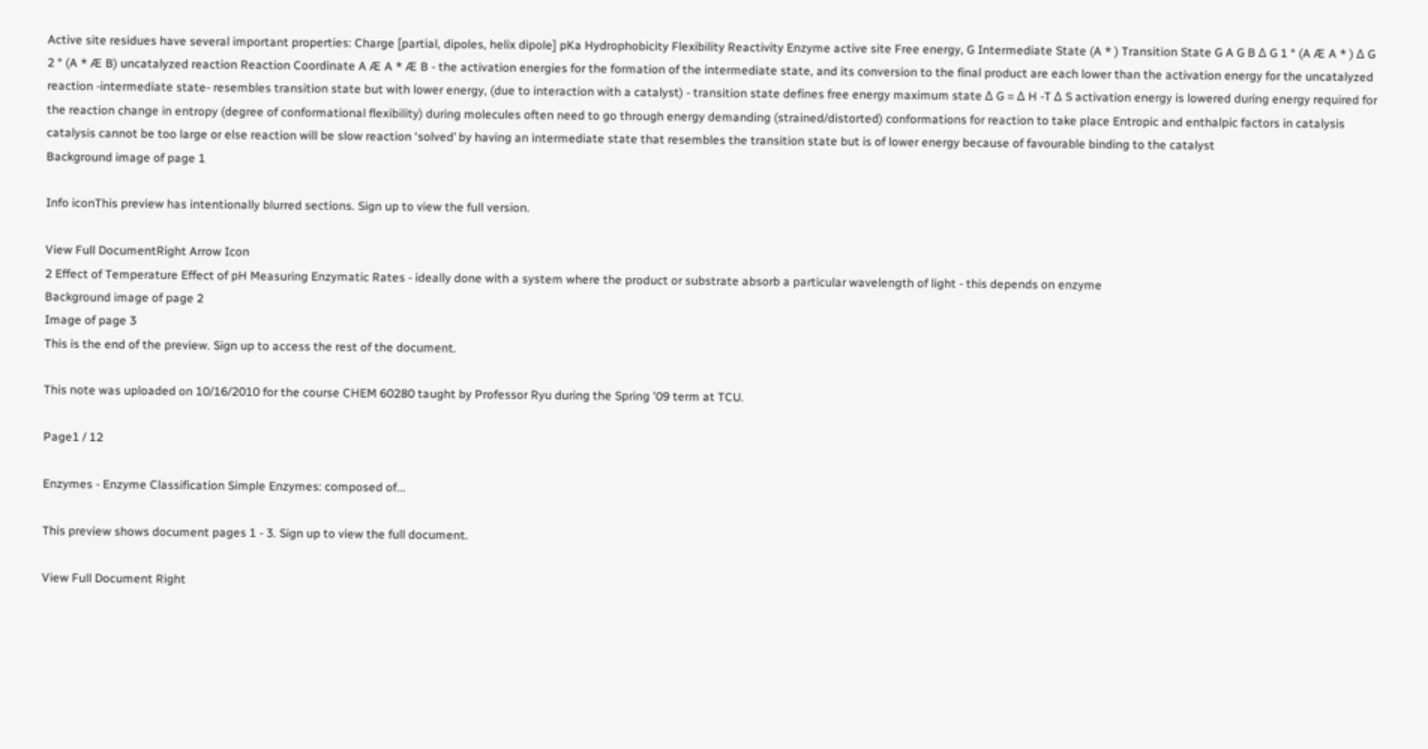Active site residues have several important properties: Charge [partial, dipoles, helix dipole] pKa Hydrophobicity Flexibility Reactivity Enzyme active site Free energy, G Intermediate State (A * ) Transition State G A G B Δ G 1 ° (A Æ A * ) Δ G 2 ° (A * Æ B) uncatalyzed reaction Reaction Coordinate A Æ A * Æ B - the activation energies for the formation of the intermediate state, and its conversion to the final product are each lower than the activation energy for the uncatalyzed reaction -intermediate state- resembles transition state but with lower energy, (due to interaction with a catalyst) - transition state defines free energy maximum state Δ G = Δ H -T Δ S activation energy is lowered during energy required for the reaction change in entropy (degree of conformational flexibility) during molecules often need to go through energy demanding (strained/distorted) conformations for reaction to take place Entropic and enthalpic factors in catalysis catalysis cannot be too large or else reaction will be slow reaction ‘solved’ by having an intermediate state that resembles the transition state but is of lower energy because of favourable binding to the catalyst
Background image of page 1

Info iconThis preview has intentionally blurred sections. Sign up to view the full version.

View Full DocumentRight Arrow Icon
2 Effect of Temperature Effect of pH Measuring Enzymatic Rates - ideally done with a system where the product or substrate absorb a particular wavelength of light - this depends on enzyme
Background image of page 2
Image of page 3
This is the end of the preview. Sign up to access the rest of the document.

This note was uploaded on 10/16/2010 for the course CHEM 60280 taught by Professor Ryu during the Spring '09 term at TCU.

Page1 / 12

Enzymes - Enzyme Classification Simple Enzymes: composed of...

This preview shows document pages 1 - 3. Sign up to view the full document.

View Full Document Right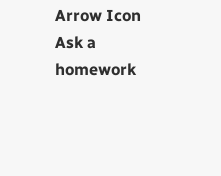Arrow Icon
Ask a homework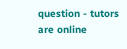question - tutors are online